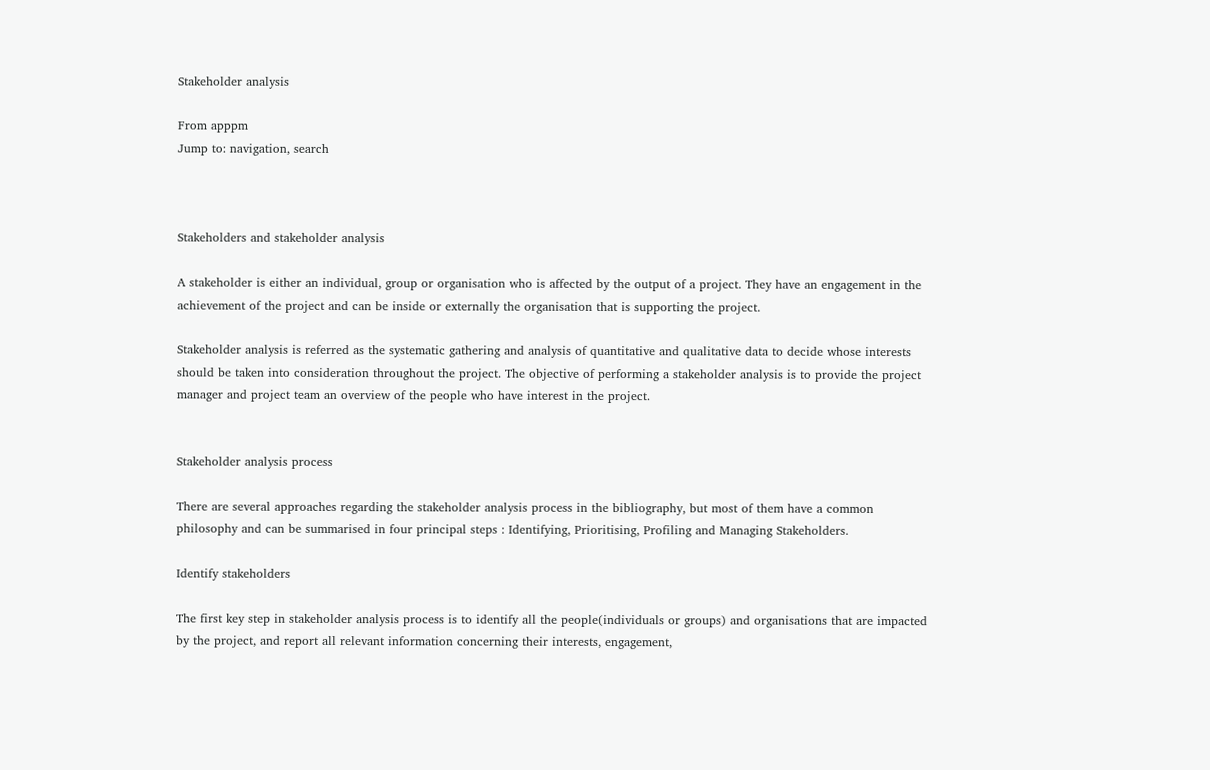Stakeholder analysis

From apppm
Jump to: navigation, search



Stakeholders and stakeholder analysis

A stakeholder is either an individual, group or organisation who is affected by the output of a project. They have an engagement in the achievement of the project and can be inside or externally the organisation that is supporting the project.

Stakeholder analysis is referred as the systematic gathering and analysis of quantitative and qualitative data to decide whose interests should be taken into consideration throughout the project. The objective of performing a stakeholder analysis is to provide the project manager and project team an overview of the people who have interest in the project.


Stakeholder analysis process

There are several approaches regarding the stakeholder analysis process in the bibliography, but most of them have a common philosophy and can be summarised in four principal steps : Identifying, Prioritising, Profiling and Managing Stakeholders.

Identify stakeholders

The first key step in stakeholder analysis process is to identify all the people(individuals or groups) and organisations that are impacted by the project, and report all relevant information concerning their interests, engagement,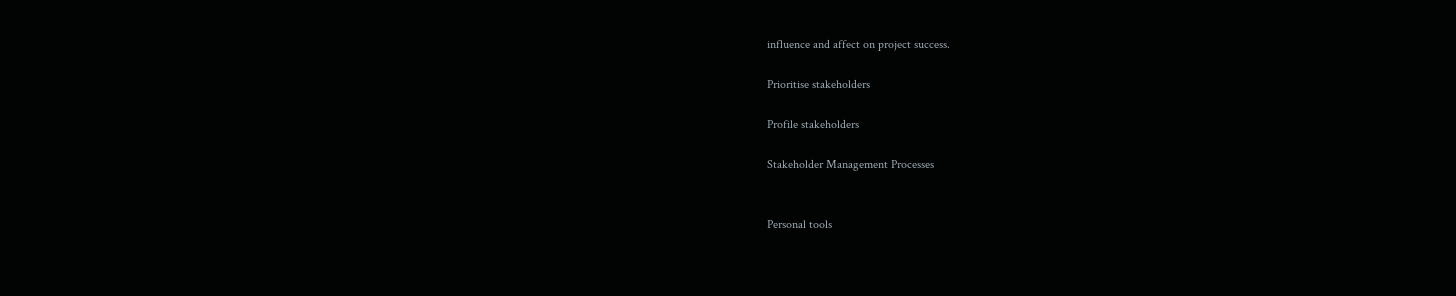influence and affect on project success.

Prioritise stakeholders

Profile stakeholders

Stakeholder Management Processes


Personal tools